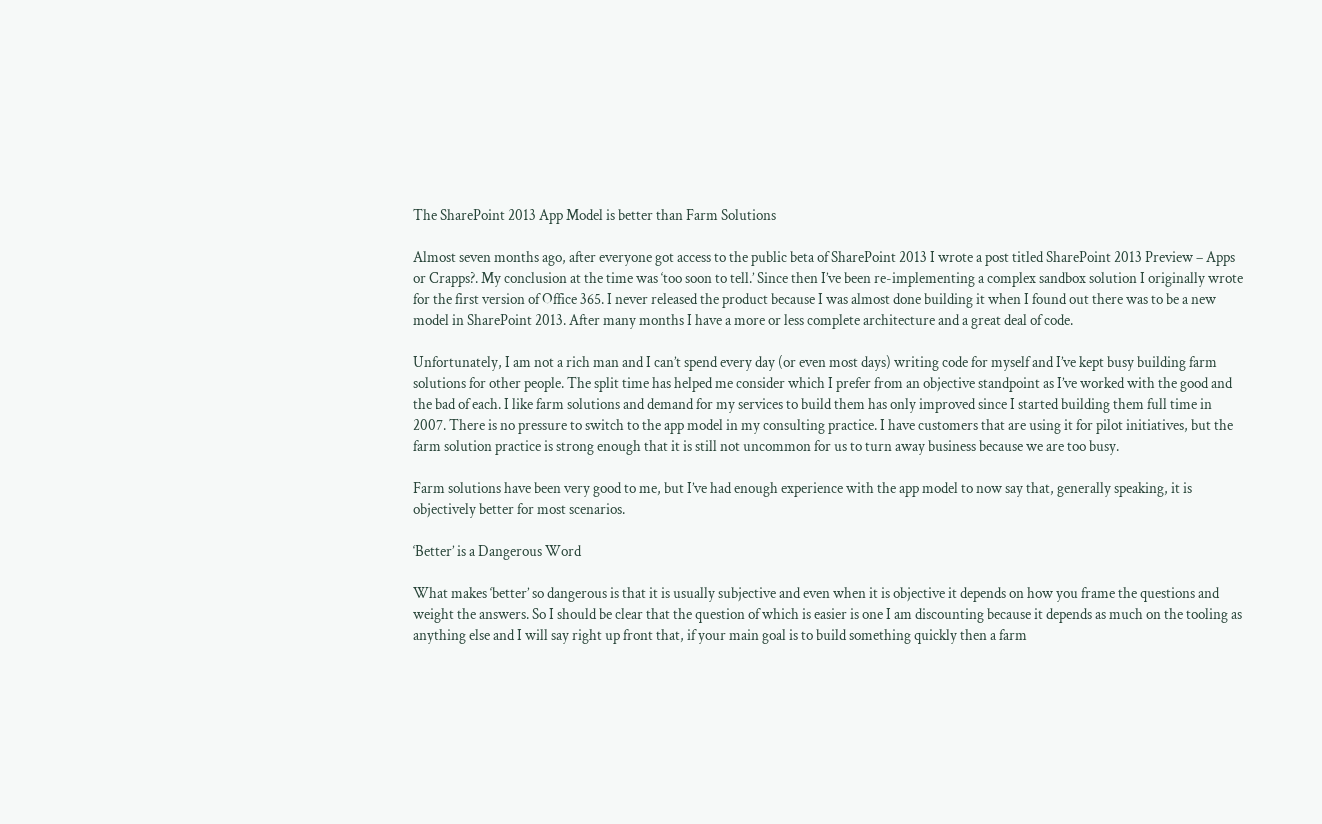The SharePoint 2013 App Model is better than Farm Solutions

Almost seven months ago, after everyone got access to the public beta of SharePoint 2013 I wrote a post titled SharePoint 2013 Preview – Apps or Crapps?. My conclusion at the time was ‘too soon to tell.’ Since then I’ve been re-implementing a complex sandbox solution I originally wrote for the first version of Office 365. I never released the product because I was almost done building it when I found out there was to be a new model in SharePoint 2013. After many months I have a more or less complete architecture and a great deal of code.

Unfortunately, I am not a rich man and I can’t spend every day (or even most days) writing code for myself and I’ve kept busy building farm solutions for other people. The split time has helped me consider which I prefer from an objective standpoint as I’ve worked with the good and the bad of each. I like farm solutions and demand for my services to build them has only improved since I started building them full time in 2007. There is no pressure to switch to the app model in my consulting practice. I have customers that are using it for pilot initiatives, but the farm solution practice is strong enough that it is still not uncommon for us to turn away business because we are too busy.

Farm solutions have been very good to me, but I’ve had enough experience with the app model to now say that, generally speaking, it is objectively better for most scenarios.

‘Better’ is a Dangerous Word

What makes ‘better’ so dangerous is that it is usually subjective and even when it is objective it depends on how you frame the questions and weight the answers. So I should be clear that the question of which is easier is one I am discounting because it depends as much on the tooling as anything else and I will say right up front that, if your main goal is to build something quickly then a farm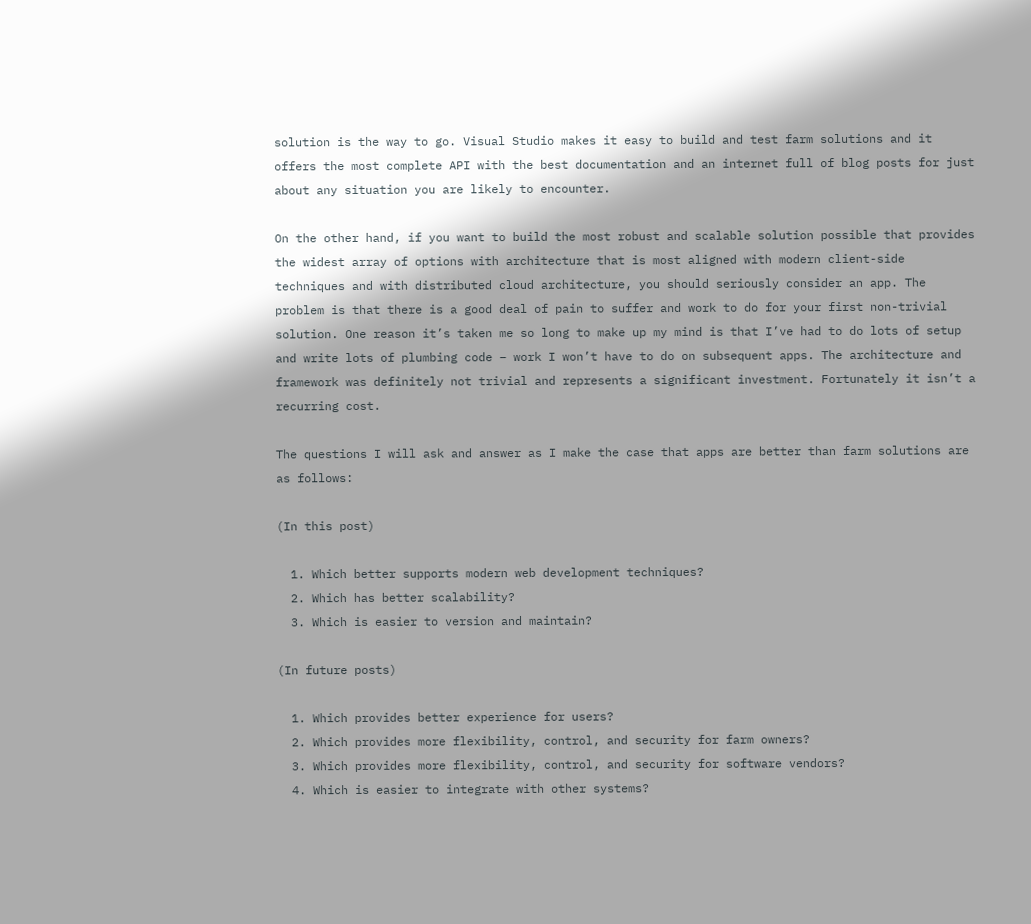solution is the way to go. Visual Studio makes it easy to build and test farm solutions and it offers the most complete API with the best documentation and an internet full of blog posts for just about any situation you are likely to encounter.

On the other hand, if you want to build the most robust and scalable solution possible that provides the widest array of options with architecture that is most aligned with modern client-side techniques and with distributed cloud architecture, you should seriously consider an app. The problem is that there is a good deal of pain to suffer and work to do for your first non-trivial solution. One reason it’s taken me so long to make up my mind is that I’ve had to do lots of setup and write lots of plumbing code – work I won’t have to do on subsequent apps. The architecture and framework was definitely not trivial and represents a significant investment. Fortunately it isn’t a recurring cost.

The questions I will ask and answer as I make the case that apps are better than farm solutions are as follows:

(In this post)

  1. Which better supports modern web development techniques?
  2. Which has better scalability?
  3. Which is easier to version and maintain?

(In future posts)

  1. Which provides better experience for users?
  2. Which provides more flexibility, control, and security for farm owners?
  3. Which provides more flexibility, control, and security for software vendors?
  4. Which is easier to integrate with other systems?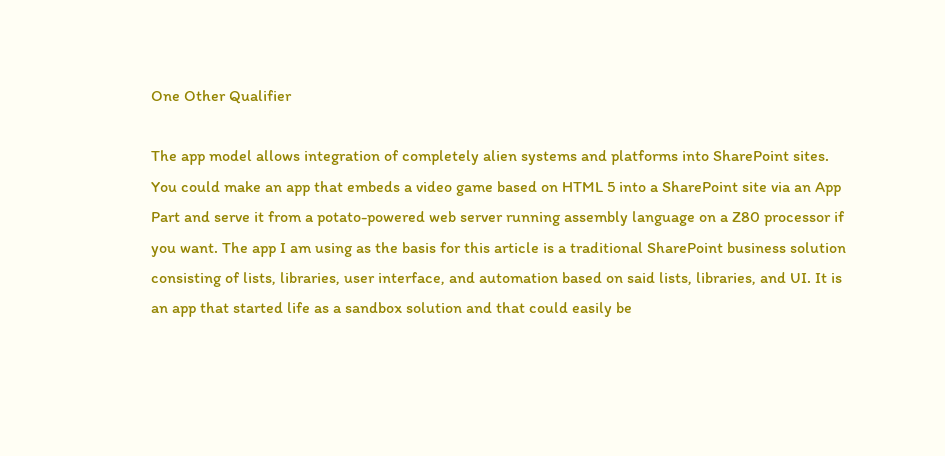One Other Qualifier

The app model allows integration of completely alien systems and platforms into SharePoint sites. You could make an app that embeds a video game based on HTML 5 into a SharePoint site via an App Part and serve it from a potato-powered web server running assembly language on a Z80 processor if you want. The app I am using as the basis for this article is a traditional SharePoint business solution consisting of lists, libraries, user interface, and automation based on said lists, libraries, and UI. It is an app that started life as a sandbox solution and that could easily be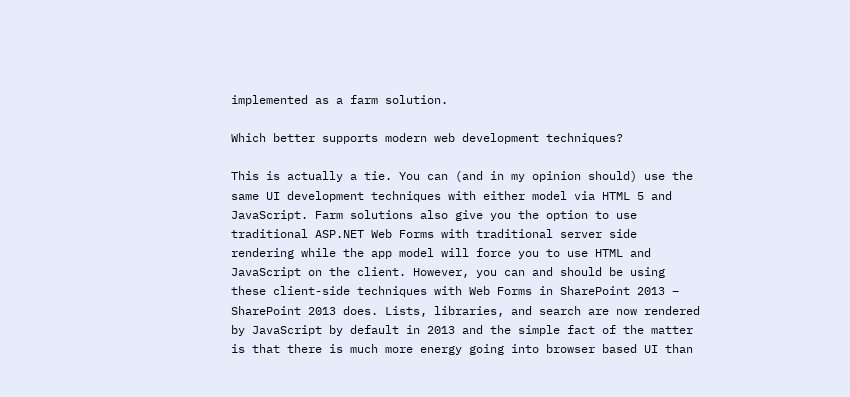implemented as a farm solution.

Which better supports modern web development techniques?

This is actually a tie. You can (and in my opinion should) use the same UI development techniques with either model via HTML 5 and JavaScript. Farm solutions also give you the option to use traditional ASP.NET Web Forms with traditional server side rendering while the app model will force you to use HTML and JavaScript on the client. However, you can and should be using these client-side techniques with Web Forms in SharePoint 2013 – SharePoint 2013 does. Lists, libraries, and search are now rendered by JavaScript by default in 2013 and the simple fact of the matter is that there is much more energy going into browser based UI than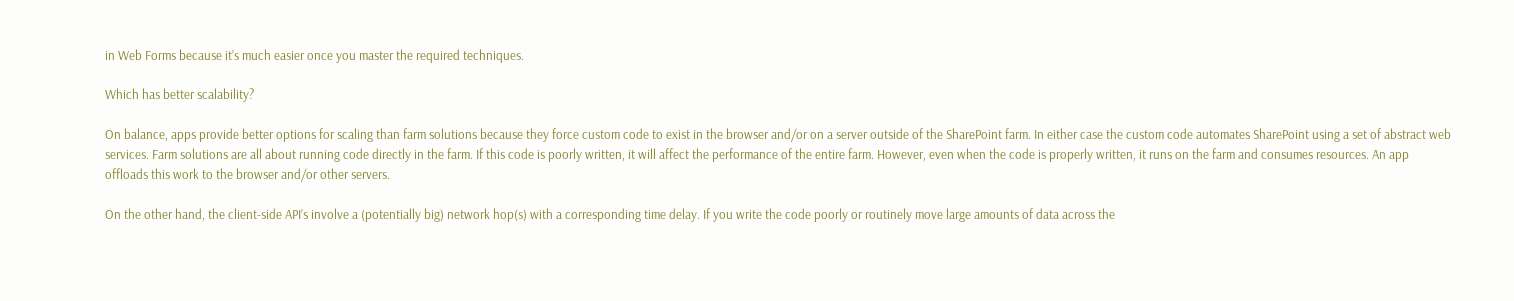in Web Forms because it’s much easier once you master the required techniques.

Which has better scalability?

On balance, apps provide better options for scaling than farm solutions because they force custom code to exist in the browser and/or on a server outside of the SharePoint farm. In either case the custom code automates SharePoint using a set of abstract web services. Farm solutions are all about running code directly in the farm. If this code is poorly written, it will affect the performance of the entire farm. However, even when the code is properly written, it runs on the farm and consumes resources. An app offloads this work to the browser and/or other servers.

On the other hand, the client-side API’s involve a (potentially big) network hop(s) with a corresponding time delay. If you write the code poorly or routinely move large amounts of data across the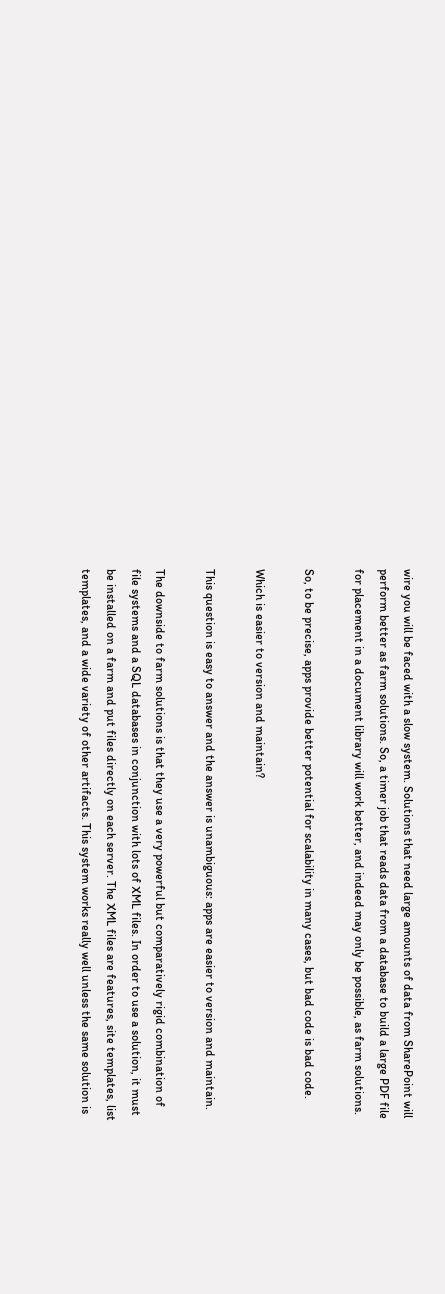wire you will be faced with a slow system. Solutions that need large amounts of data from SharePoint will perform better as farm solutions. So, a timer job that reads data from a database to build a large PDF file for placement in a document library will work better, and indeed may only be possible, as farm solutions.

So, to be precise, apps provide better potential for scalability in many cases, but bad code is bad code.

Which is easier to version and maintain?

This question is easy to answer and the answer is unambiguous: apps are easier to version and maintain.

The downside to farm solutions is that they use a very powerful but comparatively rigid combination of file systems and a SQL databases in conjunction with lots of XML files. In order to use a solution, it must be installed on a farm and put files directly on each server. The XML files are features, site templates, list templates, and a wide variety of other artifacts. This system works really well unless the same solution is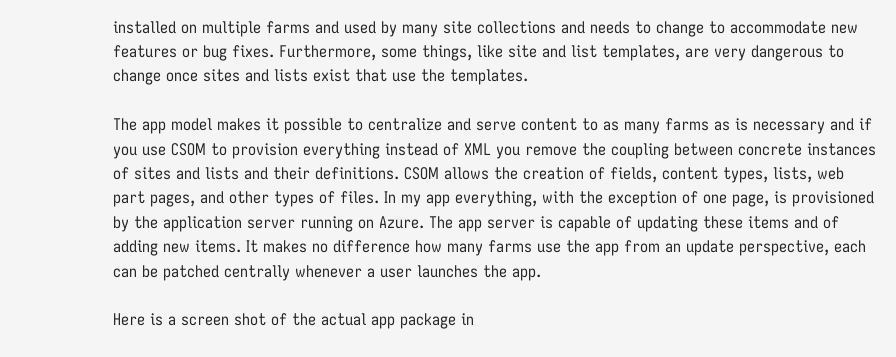installed on multiple farms and used by many site collections and needs to change to accommodate new features or bug fixes. Furthermore, some things, like site and list templates, are very dangerous to change once sites and lists exist that use the templates.

The app model makes it possible to centralize and serve content to as many farms as is necessary and if you use CSOM to provision everything instead of XML you remove the coupling between concrete instances of sites and lists and their definitions. CSOM allows the creation of fields, content types, lists, web part pages, and other types of files. In my app everything, with the exception of one page, is provisioned by the application server running on Azure. The app server is capable of updating these items and of adding new items. It makes no difference how many farms use the app from an update perspective, each can be patched centrally whenever a user launches the app.

Here is a screen shot of the actual app package in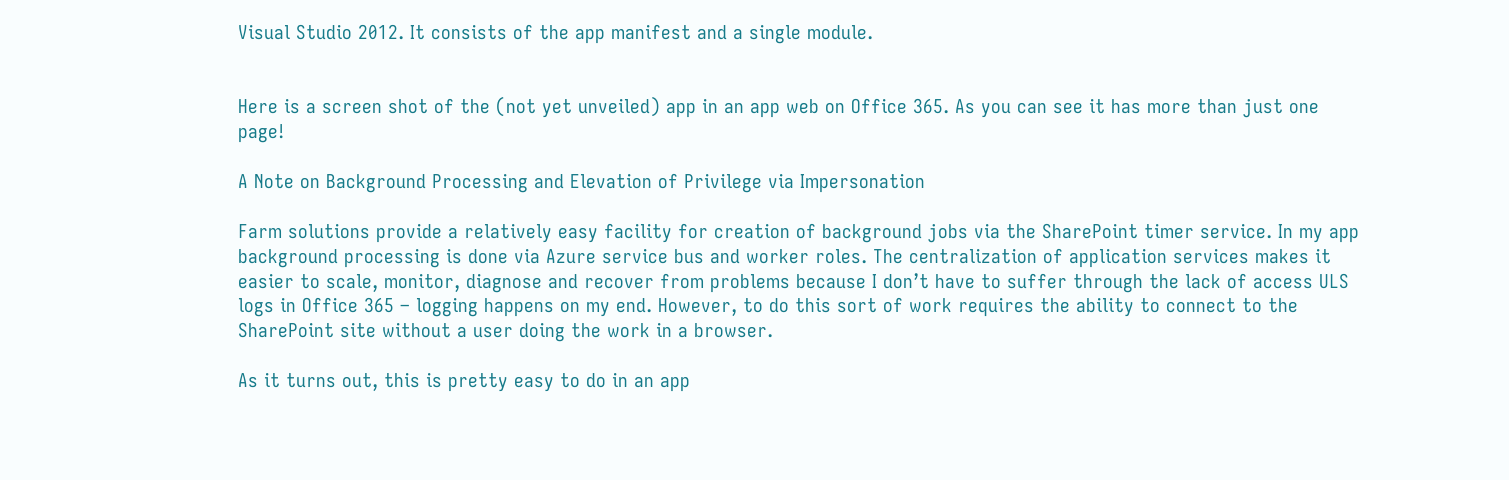Visual Studio 2012. It consists of the app manifest and a single module.


Here is a screen shot of the (not yet unveiled) app in an app web on Office 365. As you can see it has more than just one page!

A Note on Background Processing and Elevation of Privilege via Impersonation

Farm solutions provide a relatively easy facility for creation of background jobs via the SharePoint timer service. In my app background processing is done via Azure service bus and worker roles. The centralization of application services makes it easier to scale, monitor, diagnose and recover from problems because I don’t have to suffer through the lack of access ULS logs in Office 365 – logging happens on my end. However, to do this sort of work requires the ability to connect to the SharePoint site without a user doing the work in a browser.

As it turns out, this is pretty easy to do in an app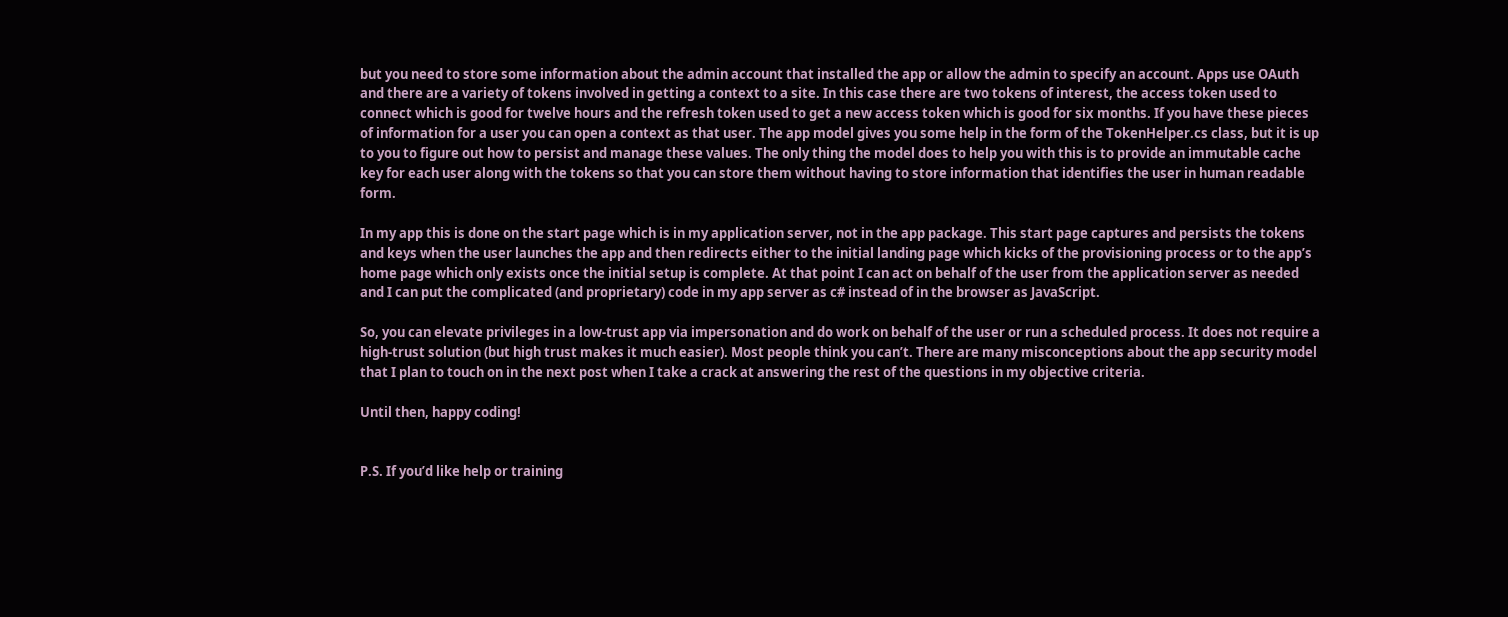but you need to store some information about the admin account that installed the app or allow the admin to specify an account. Apps use OAuth and there are a variety of tokens involved in getting a context to a site. In this case there are two tokens of interest, the access token used to connect which is good for twelve hours and the refresh token used to get a new access token which is good for six months. If you have these pieces of information for a user you can open a context as that user. The app model gives you some help in the form of the TokenHelper.cs class, but it is up to you to figure out how to persist and manage these values. The only thing the model does to help you with this is to provide an immutable cache key for each user along with the tokens so that you can store them without having to store information that identifies the user in human readable form.

In my app this is done on the start page which is in my application server, not in the app package. This start page captures and persists the tokens and keys when the user launches the app and then redirects either to the initial landing page which kicks of the provisioning process or to the app’s home page which only exists once the initial setup is complete. At that point I can act on behalf of the user from the application server as needed and I can put the complicated (and proprietary) code in my app server as c# instead of in the browser as JavaScript.

So, you can elevate privileges in a low-trust app via impersonation and do work on behalf of the user or run a scheduled process. It does not require a high-trust solution (but high trust makes it much easier). Most people think you can’t. There are many misconceptions about the app security model that I plan to touch on in the next post when I take a crack at answering the rest of the questions in my objective criteria.

Until then, happy coding!


P.S. If you’d like help or training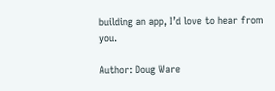building an app, I’d love to hear from you.

Author: Doug Ware